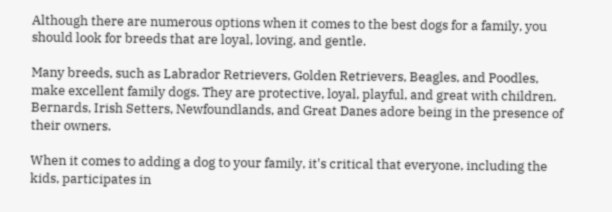Although there are numerous options when it comes to the best dogs for a family, you should look for breeds that are loyal, loving, and gentle.

Many breeds, such as Labrador Retrievers, Golden Retrievers, Beagles, and Poodles, make excellent family dogs. They are protective, loyal, playful, and great with children. Bernards, Irish Setters, Newfoundlands, and Great Danes adore being in the presence of their owners.

When it comes to adding a dog to your family, it's critical that everyone, including the kids, participates in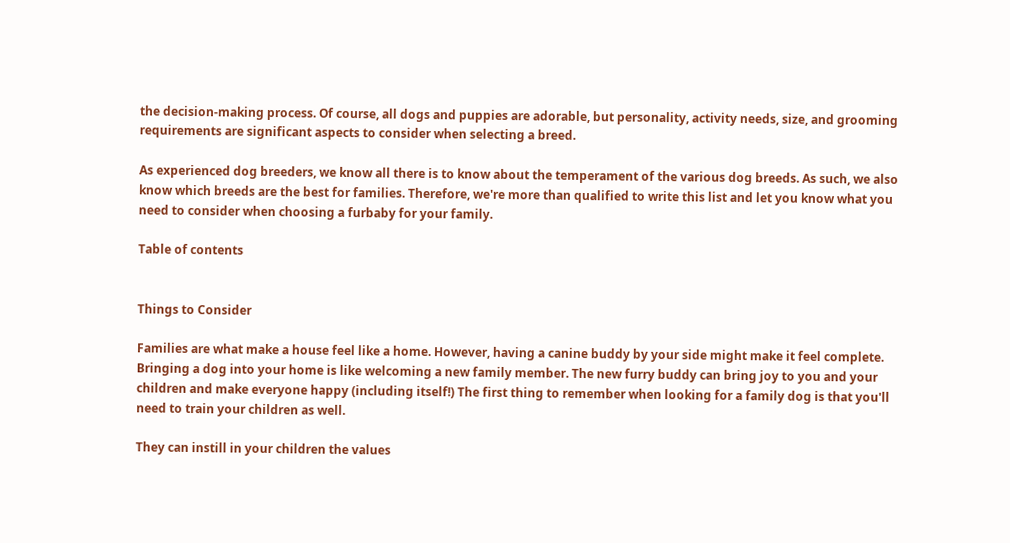the decision-making process. Of course, all dogs and puppies are adorable, but personality, activity needs, size, and grooming requirements are significant aspects to consider when selecting a breed.

As experienced dog breeders, we know all there is to know about the temperament of the various dog breeds. As such, we also know which breeds are the best for families. Therefore, we're more than qualified to write this list and let you know what you need to consider when choosing a furbaby for your family.

Table of contents


Things to Consider

Families are what make a house feel like a home. However, having a canine buddy by your side might make it feel complete. Bringing a dog into your home is like welcoming a new family member. The new furry buddy can bring joy to you and your children and make everyone happy (including itself!) The first thing to remember when looking for a family dog is that you'll need to train your children as well.

They can instill in your children the values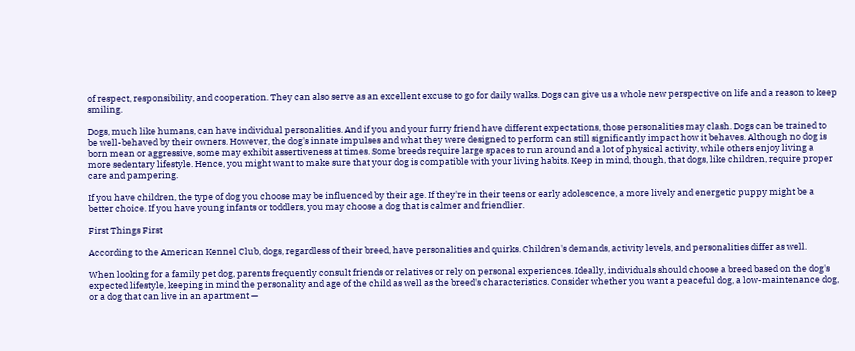of respect, responsibility, and cooperation. They can also serve as an excellent excuse to go for daily walks. Dogs can give us a whole new perspective on life and a reason to keep smiling.

Dogs, much like humans, can have individual personalities. And if you and your furry friend have different expectations, those personalities may clash. Dogs can be trained to be well-behaved by their owners. However, the dog's innate impulses and what they were designed to perform can still significantly impact how it behaves. Although no dog is born mean or aggressive, some may exhibit assertiveness at times. Some breeds require large spaces to run around and a lot of physical activity, while others enjoy living a more sedentary lifestyle. Hence, you might want to make sure that your dog is compatible with your living habits. Keep in mind, though, that dogs, like children, require proper care and pampering.

If you have children, the type of dog you choose may be influenced by their age. If they're in their teens or early adolescence, a more lively and energetic puppy might be a better choice. If you have young infants or toddlers, you may choose a dog that is calmer and friendlier.

First Things First

According to the American Kennel Club, dogs, regardless of their breed, have personalities and quirks. Children's demands, activity levels, and personalities differ as well.

When looking for a family pet dog, parents frequently consult friends or relatives or rely on personal experiences. Ideally, individuals should choose a breed based on the dog's expected lifestyle, keeping in mind the personality and age of the child as well as the breed's characteristics. Consider whether you want a peaceful dog, a low-maintenance dog, or a dog that can live in an apartment —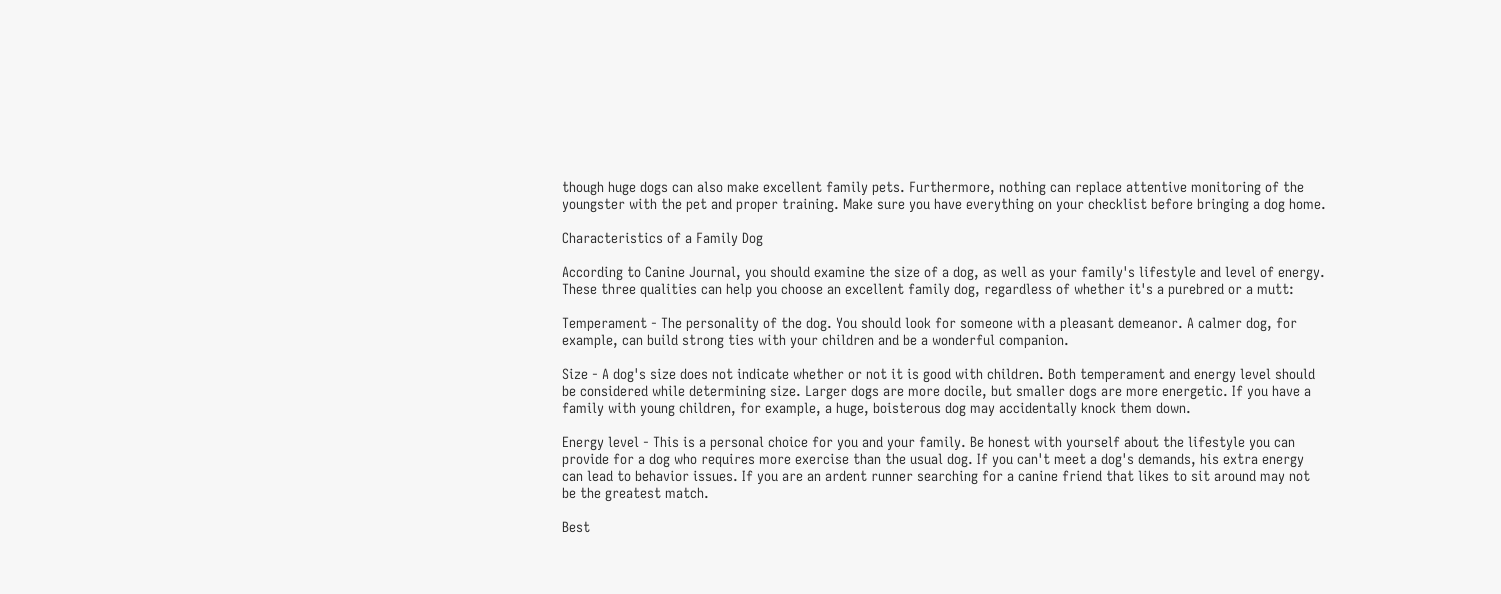though huge dogs can also make excellent family pets. Furthermore, nothing can replace attentive monitoring of the youngster with the pet and proper training. Make sure you have everything on your checklist before bringing a dog home.

Characteristics of a Family Dog

According to Canine Journal, you should examine the size of a dog, as well as your family's lifestyle and level of energy. These three qualities can help you choose an excellent family dog, regardless of whether it's a purebred or a mutt:

Temperament - The personality of the dog. You should look for someone with a pleasant demeanor. A calmer dog, for example, can build strong ties with your children and be a wonderful companion.

Size - A dog's size does not indicate whether or not it is good with children. Both temperament and energy level should be considered while determining size. Larger dogs are more docile, but smaller dogs are more energetic. If you have a family with young children, for example, a huge, boisterous dog may accidentally knock them down.

Energy level - This is a personal choice for you and your family. Be honest with yourself about the lifestyle you can provide for a dog who requires more exercise than the usual dog. If you can't meet a dog's demands, his extra energy can lead to behavior issues. If you are an ardent runner searching for a canine friend that likes to sit around may not be the greatest match.

Best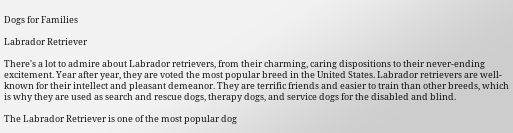Dogs for Families

Labrador Retriever

There's a lot to admire about Labrador retrievers, from their charming, caring dispositions to their never-ending excitement. Year after year, they are voted the most popular breed in the United States. Labrador retrievers are well-known for their intellect and pleasant demeanor. They are terrific friends and easier to train than other breeds, which is why they are used as search and rescue dogs, therapy dogs, and service dogs for the disabled and blind.

The Labrador Retriever is one of the most popular dog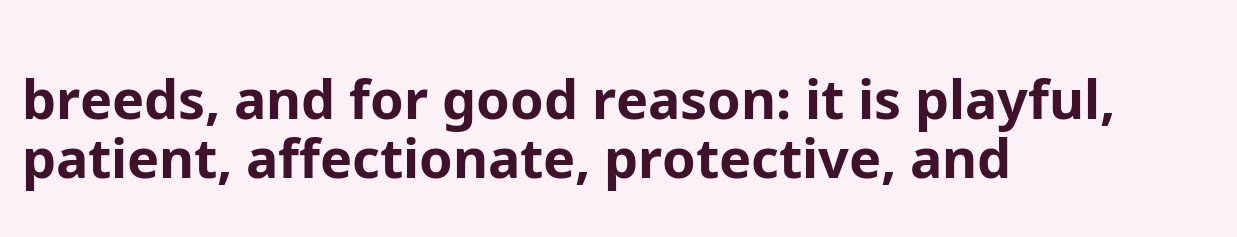breeds, and for good reason: it is playful, patient, affectionate, protective, and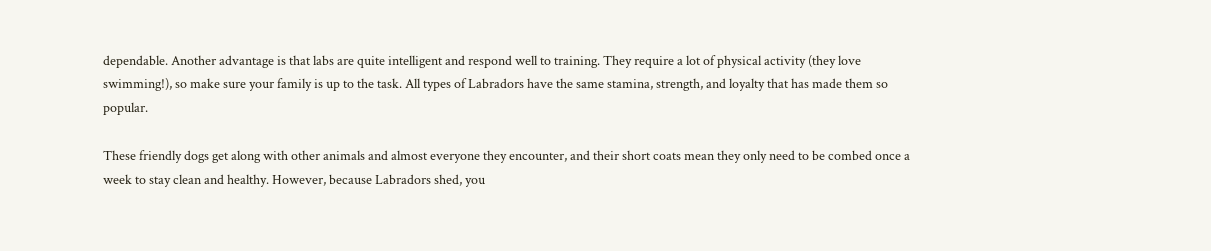dependable. Another advantage is that labs are quite intelligent and respond well to training. They require a lot of physical activity (they love swimming!), so make sure your family is up to the task. All types of Labradors have the same stamina, strength, and loyalty that has made them so popular.

These friendly dogs get along with other animals and almost everyone they encounter, and their short coats mean they only need to be combed once a week to stay clean and healthy. However, because Labradors shed, you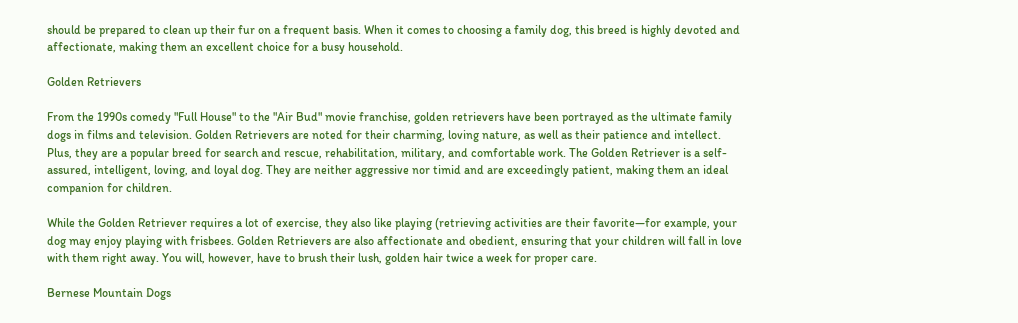should be prepared to clean up their fur on a frequent basis. When it comes to choosing a family dog, this breed is highly devoted and affectionate, making them an excellent choice for a busy household.

Golden Retrievers

From the 1990s comedy "Full House" to the "Air Bud" movie franchise, golden retrievers have been portrayed as the ultimate family dogs in films and television. Golden Retrievers are noted for their charming, loving nature, as well as their patience and intellect. Plus, they are a popular breed for search and rescue, rehabilitation, military, and comfortable work. The Golden Retriever is a self-assured, intelligent, loving, and loyal dog. They are neither aggressive nor timid and are exceedingly patient, making them an ideal companion for children.

While the Golden Retriever requires a lot of exercise, they also like playing (retrieving activities are their favorite—for example, your dog may enjoy playing with frisbees. Golden Retrievers are also affectionate and obedient, ensuring that your children will fall in love with them right away. You will, however, have to brush their lush, golden hair twice a week for proper care.

Bernese Mountain Dogs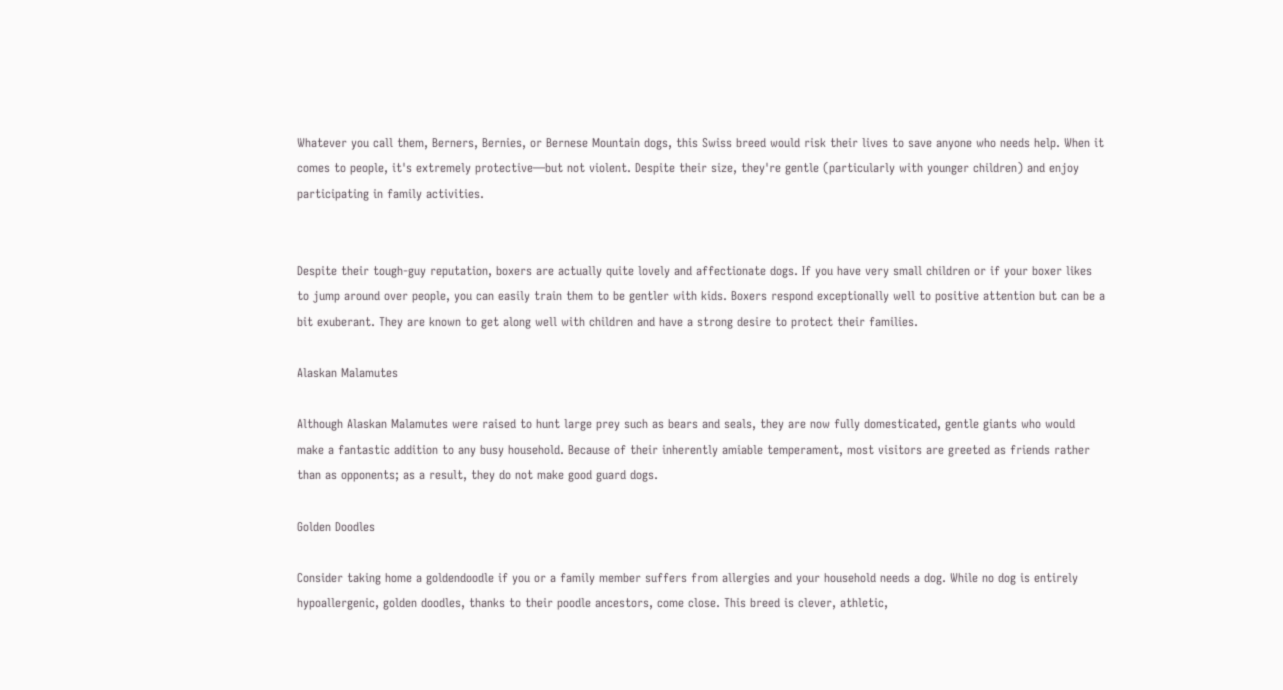Whatever you call them, Berners, Bernies, or Bernese Mountain dogs, this Swiss breed would risk their lives to save anyone who needs help. When it comes to people, it's extremely protective—but not violent. Despite their size, they're gentle (particularly with younger children) and enjoy participating in family activities.


Despite their tough-guy reputation, boxers are actually quite lovely and affectionate dogs. If you have very small children or if your boxer likes to jump around over people, you can easily train them to be gentler with kids. Boxers respond exceptionally well to positive attention but can be a bit exuberant. They are known to get along well with children and have a strong desire to protect their families.

Alaskan Malamutes

Although Alaskan Malamutes were raised to hunt large prey such as bears and seals, they are now fully domesticated, gentle giants who would make a fantastic addition to any busy household. Because of their inherently amiable temperament, most visitors are greeted as friends rather than as opponents; as a result, they do not make good guard dogs.

Golden Doodles

Consider taking home a goldendoodle if you or a family member suffers from allergies and your household needs a dog. While no dog is entirely hypoallergenic, golden doodles, thanks to their poodle ancestors, come close. This breed is clever, athletic,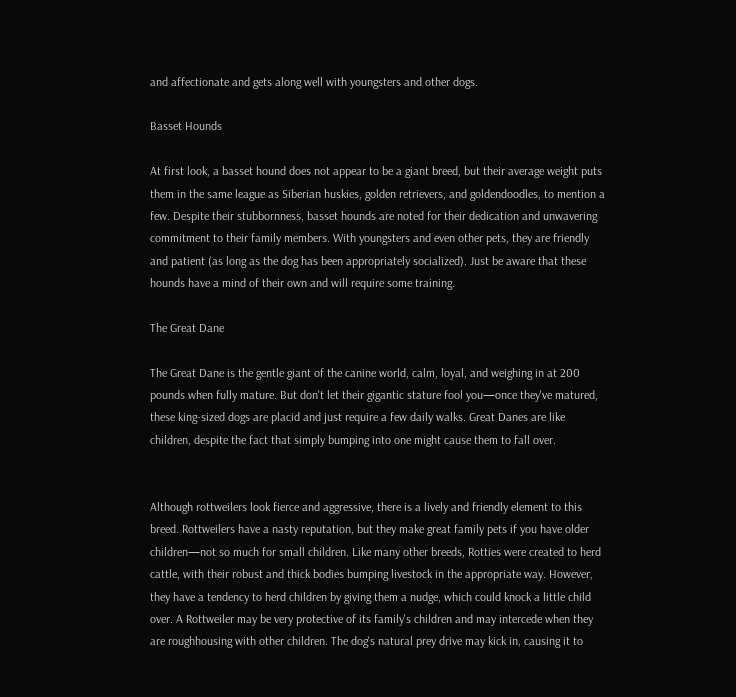and affectionate and gets along well with youngsters and other dogs.

Basset Hounds

At first look, a basset hound does not appear to be a giant breed, but their average weight puts them in the same league as Siberian huskies, golden retrievers, and goldendoodles, to mention a few. Despite their stubbornness, basset hounds are noted for their dedication and unwavering commitment to their family members. With youngsters and even other pets, they are friendly and patient (as long as the dog has been appropriately socialized). Just be aware that these hounds have a mind of their own and will require some training.

The Great Dane

The Great Dane is the gentle giant of the canine world, calm, loyal, and weighing in at 200 pounds when fully mature. But don't let their gigantic stature fool you—once they've matured, these king-sized dogs are placid and just require a few daily walks. Great Danes are like children, despite the fact that simply bumping into one might cause them to fall over.


Although rottweilers look fierce and aggressive, there is a lively and friendly element to this breed. Rottweilers have a nasty reputation, but they make great family pets if you have older children—not so much for small children. Like many other breeds, Rotties were created to herd cattle, with their robust and thick bodies bumping livestock in the appropriate way. However, they have a tendency to herd children by giving them a nudge, which could knock a little child over. A Rottweiler may be very protective of its family's children and may intercede when they are roughhousing with other children. The dog's natural prey drive may kick in, causing it to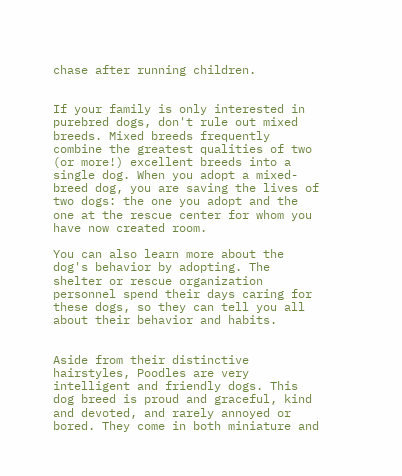chase after running children.


If your family is only interested in purebred dogs, don't rule out mixed breeds. Mixed breeds frequently combine the greatest qualities of two (or more!) excellent breeds into a single dog. When you adopt a mixed-breed dog, you are saving the lives of two dogs: the one you adopt and the one at the rescue center for whom you have now created room.

You can also learn more about the dog's behavior by adopting. The shelter or rescue organization personnel spend their days caring for these dogs, so they can tell you all about their behavior and habits.


Aside from their distinctive hairstyles, Poodles are very intelligent and friendly dogs. This dog breed is proud and graceful, kind and devoted, and rarely annoyed or bored. They come in both miniature and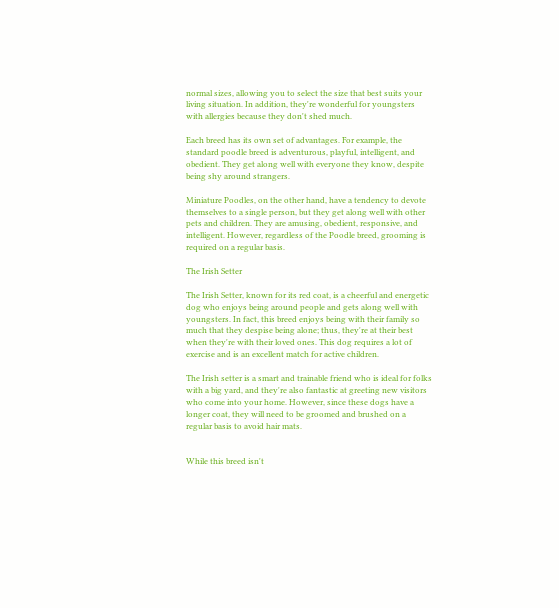normal sizes, allowing you to select the size that best suits your living situation. In addition, they're wonderful for youngsters with allergies because they don't shed much.

Each breed has its own set of advantages. For example, the standard poodle breed is adventurous, playful, intelligent, and obedient. They get along well with everyone they know, despite being shy around strangers.

Miniature Poodles, on the other hand, have a tendency to devote themselves to a single person, but they get along well with other pets and children. They are amusing, obedient, responsive, and intelligent. However, regardless of the Poodle breed, grooming is required on a regular basis.

The Irish Setter

The Irish Setter, known for its red coat, is a cheerful and energetic dog who enjoys being around people and gets along well with youngsters. In fact, this breed enjoys being with their family so much that they despise being alone; thus, they're at their best when they're with their loved ones. This dog requires a lot of exercise and is an excellent match for active children.

The Irish setter is a smart and trainable friend who is ideal for folks with a big yard, and they're also fantastic at greeting new visitors who come into your home. However, since these dogs have a longer coat, they will need to be groomed and brushed on a regular basis to avoid hair mats.


While this breed isn't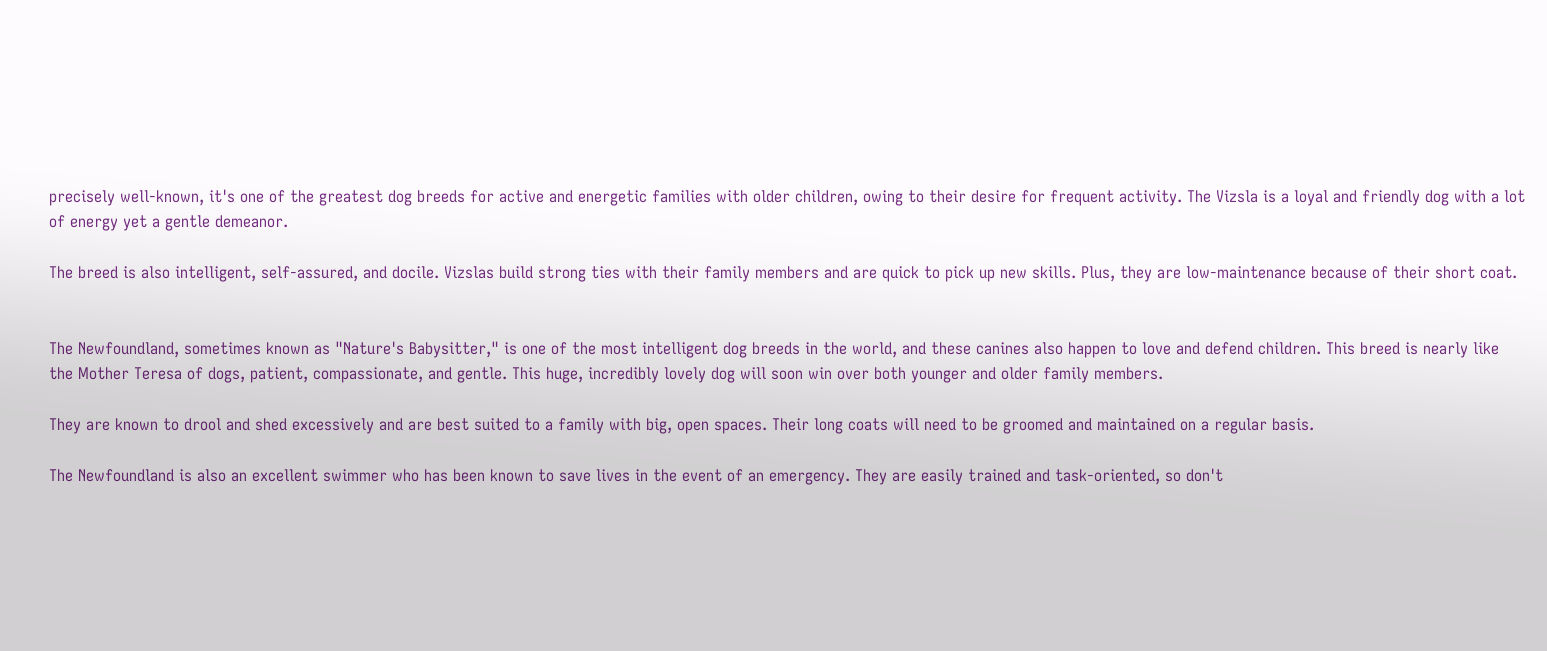precisely well-known, it's one of the greatest dog breeds for active and energetic families with older children, owing to their desire for frequent activity. The Vizsla is a loyal and friendly dog with a lot of energy yet a gentle demeanor.

The breed is also intelligent, self-assured, and docile. Vizslas build strong ties with their family members and are quick to pick up new skills. Plus, they are low-maintenance because of their short coat.


The Newfoundland, sometimes known as "Nature's Babysitter," is one of the most intelligent dog breeds in the world, and these canines also happen to love and defend children. This breed is nearly like the Mother Teresa of dogs, patient, compassionate, and gentle. This huge, incredibly lovely dog will soon win over both younger and older family members.

They are known to drool and shed excessively and are best suited to a family with big, open spaces. Their long coats will need to be groomed and maintained on a regular basis.

The Newfoundland is also an excellent swimmer who has been known to save lives in the event of an emergency. They are easily trained and task-oriented, so don't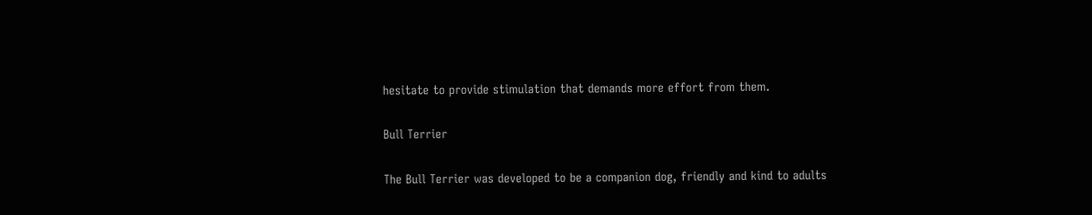hesitate to provide stimulation that demands more effort from them.

Bull Terrier

The Bull Terrier was developed to be a companion dog, friendly and kind to adults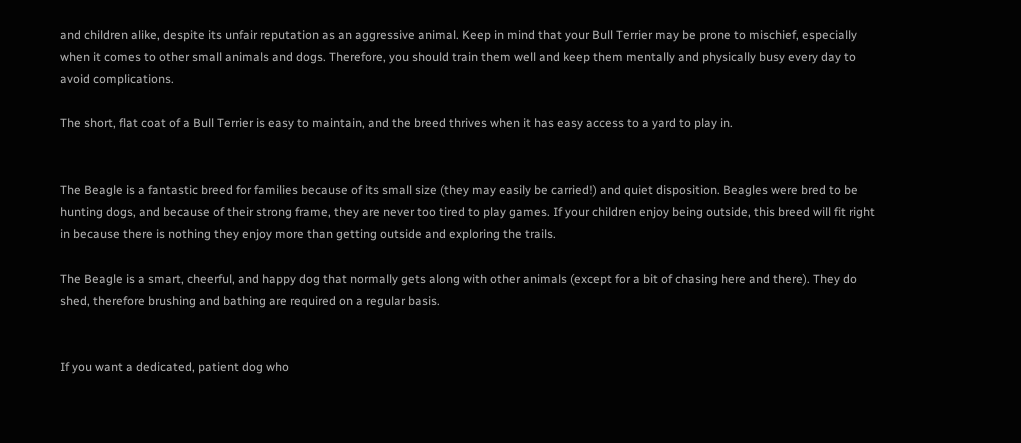and children alike, despite its unfair reputation as an aggressive animal. Keep in mind that your Bull Terrier may be prone to mischief, especially when it comes to other small animals and dogs. Therefore, you should train them well and keep them mentally and physically busy every day to avoid complications.

The short, flat coat of a Bull Terrier is easy to maintain, and the breed thrives when it has easy access to a yard to play in.


The Beagle is a fantastic breed for families because of its small size (they may easily be carried!) and quiet disposition. Beagles were bred to be hunting dogs, and because of their strong frame, they are never too tired to play games. If your children enjoy being outside, this breed will fit right in because there is nothing they enjoy more than getting outside and exploring the trails.

The Beagle is a smart, cheerful, and happy dog that normally gets along with other animals (except for a bit of chasing here and there). They do shed, therefore brushing and bathing are required on a regular basis.


If you want a dedicated, patient dog who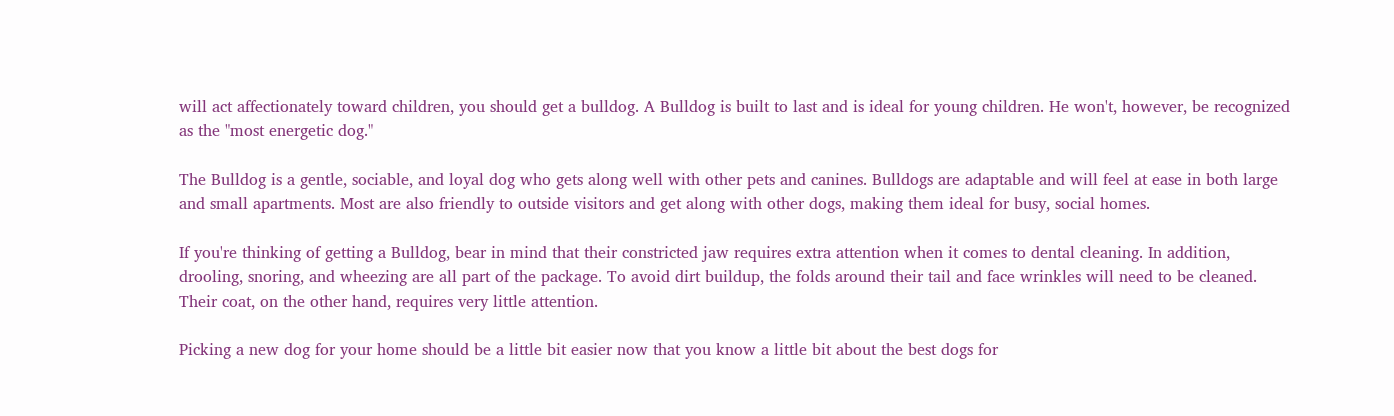will act affectionately toward children, you should get a bulldog. A Bulldog is built to last and is ideal for young children. He won't, however, be recognized as the "most energetic dog."

The Bulldog is a gentle, sociable, and loyal dog who gets along well with other pets and canines. Bulldogs are adaptable and will feel at ease in both large and small apartments. Most are also friendly to outside visitors and get along with other dogs, making them ideal for busy, social homes.

If you're thinking of getting a Bulldog, bear in mind that their constricted jaw requires extra attention when it comes to dental cleaning. In addition, drooling, snoring, and wheezing are all part of the package. To avoid dirt buildup, the folds around their tail and face wrinkles will need to be cleaned. Their coat, on the other hand, requires very little attention.

Picking a new dog for your home should be a little bit easier now that you know a little bit about the best dogs for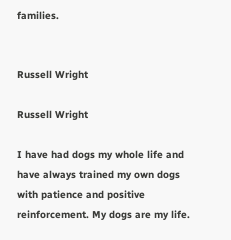families.


Russell Wright

Russell Wright

I have had dogs my whole life and have always trained my own dogs with patience and positive reinforcement. My dogs are my life.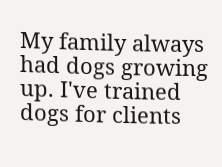My family always had dogs growing up. I've trained dogs for clients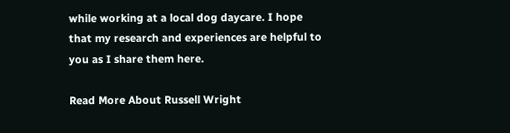while working at a local dog daycare. I hope that my research and experiences are helpful to you as I share them here.

Read More About Russell Wright